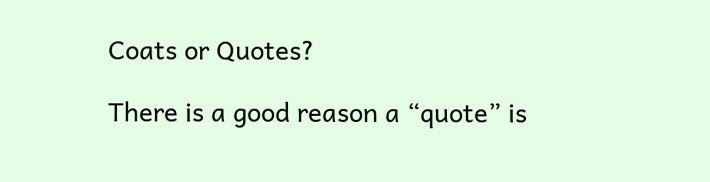Coats or Quotes?

There is a good reason a “quote” is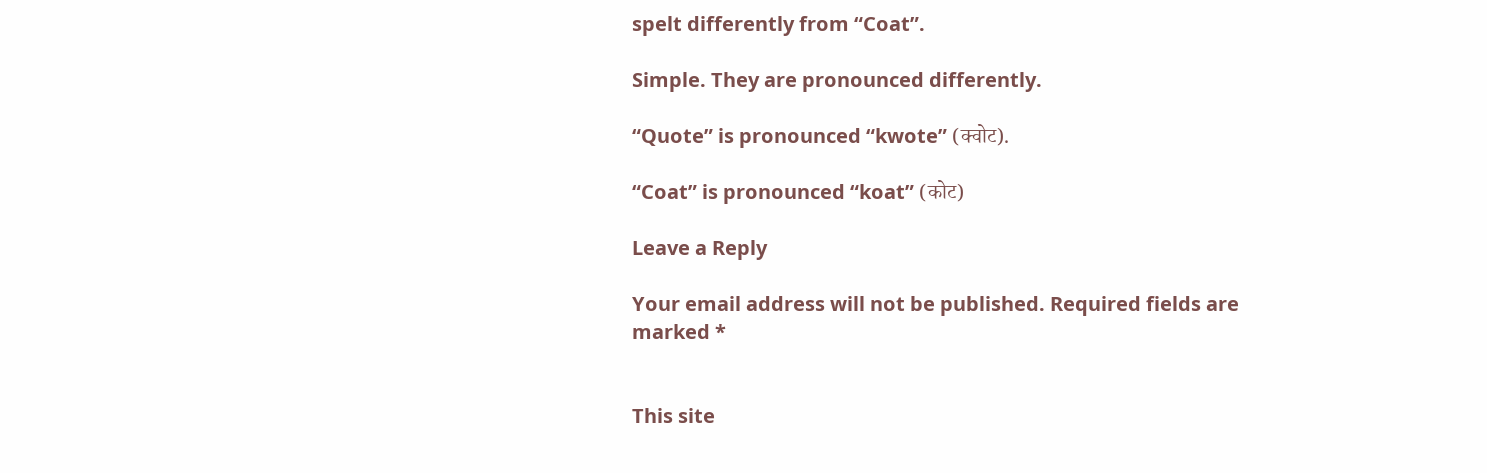spelt differently from “Coat”.

Simple. They are pronounced differently.

“Quote” is pronounced “kwote” (क्वोट).

“Coat” is pronounced “koat” (कोट)

Leave a Reply

Your email address will not be published. Required fields are marked *


This site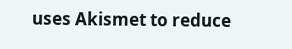uses Akismet to reduce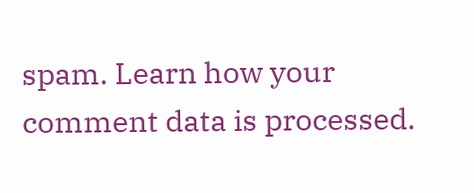spam. Learn how your comment data is processed.